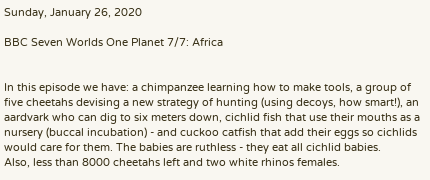Sunday, January 26, 2020

BBC Seven Worlds One Planet 7/7: Africa


In this episode we have: a chimpanzee learning how to make tools, a group of five cheetahs devising a new strategy of hunting (using decoys, how smart!), an aardvark who can dig to six meters down, cichlid fish that use their mouths as a nursery (buccal incubation) - and cuckoo catfish that add their eggs so cichlids would care for them. The babies are ruthless - they eat all cichlid babies.
Also, less than 8000 cheetahs left and two white rhinos females.